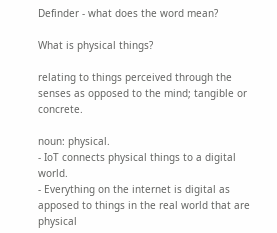Definder - what does the word mean?

What is physical things?

relating to things perceived through the senses as opposed to the mind; tangible or concrete.

noun: physical.
- IoT connects physical things to a digital world.
- Everything on the internet is digital as apposed to things in the real world that are physical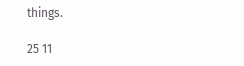things.

25 11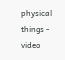physical things - video